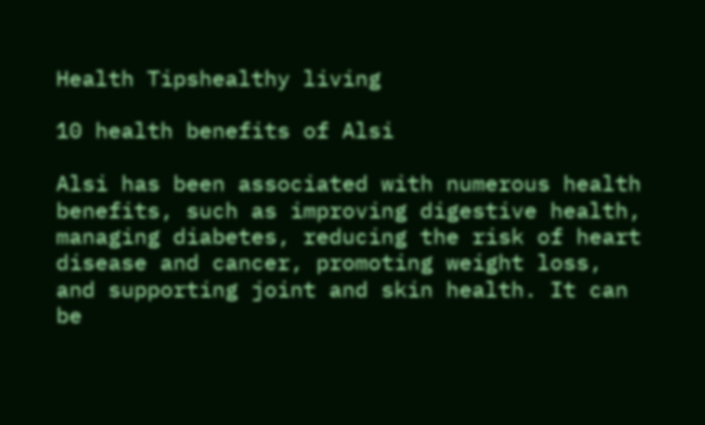Health Tipshealthy living

10 health benefits of Alsi

Alsi has been associated with numerous health benefits, such as improving digestive health, managing diabetes, reducing the risk of heart disease and cancer, promoting weight loss, and supporting joint and skin health. It can be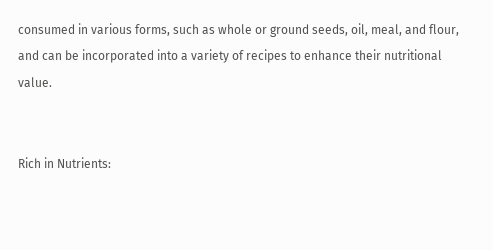consumed in various forms, such as whole or ground seeds, oil, meal, and flour, and can be incorporated into a variety of recipes to enhance their nutritional value.


Rich in Nutrients: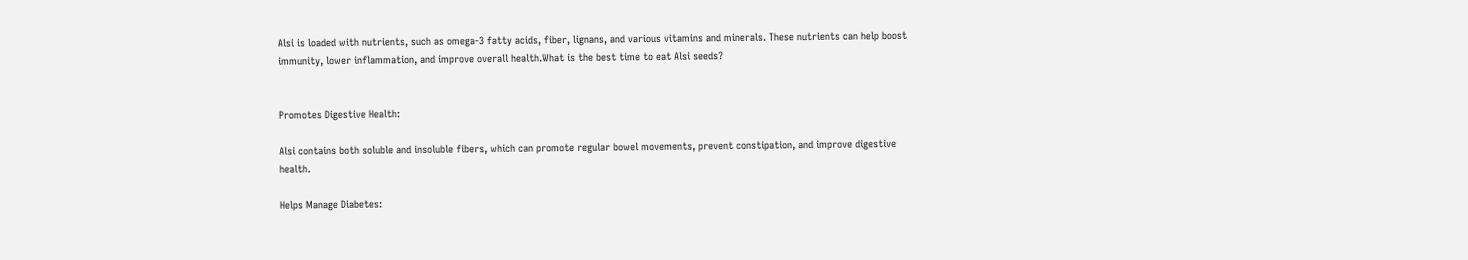Alsi is loaded with nutrients, such as omega-3 fatty acids, fiber, lignans, and various vitamins and minerals. These nutrients can help boost immunity, lower inflammation, and improve overall health.What is the best time to eat Alsi seeds?


Promotes Digestive Health:

Alsi contains both soluble and insoluble fibers, which can promote regular bowel movements, prevent constipation, and improve digestive health.

Helps Manage Diabetes: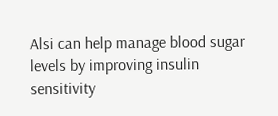Alsi can help manage blood sugar levels by improving insulin sensitivity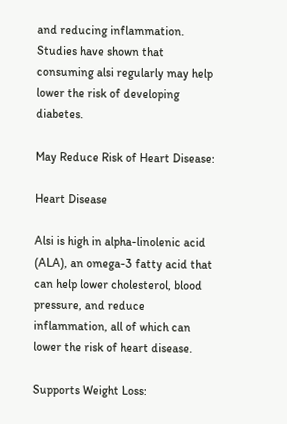and reducing inflammation. Studies have shown that consuming alsi regularly may help lower the risk of developing diabetes.

May Reduce Risk of Heart Disease:

Heart Disease

Alsi is high in alpha-linolenic acid (ALA), an omega-3 fatty acid that can help lower cholesterol, blood pressure, and reduce inflammation, all of which can lower the risk of heart disease.

Supports Weight Loss: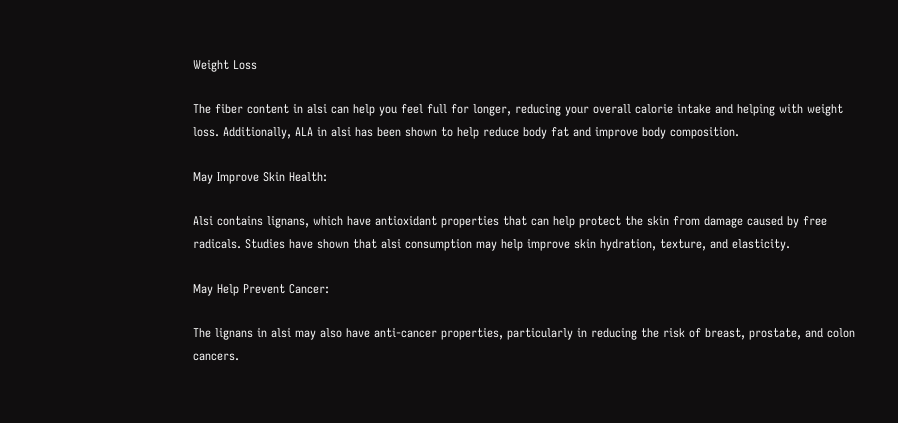Weight Loss

The fiber content in alsi can help you feel full for longer, reducing your overall calorie intake and helping with weight loss. Additionally, ALA in alsi has been shown to help reduce body fat and improve body composition.

May Improve Skin Health:

Alsi contains lignans, which have antioxidant properties that can help protect the skin from damage caused by free radicals. Studies have shown that alsi consumption may help improve skin hydration, texture, and elasticity.

May Help Prevent Cancer:

The lignans in alsi may also have anti-cancer properties, particularly in reducing the risk of breast, prostate, and colon cancers.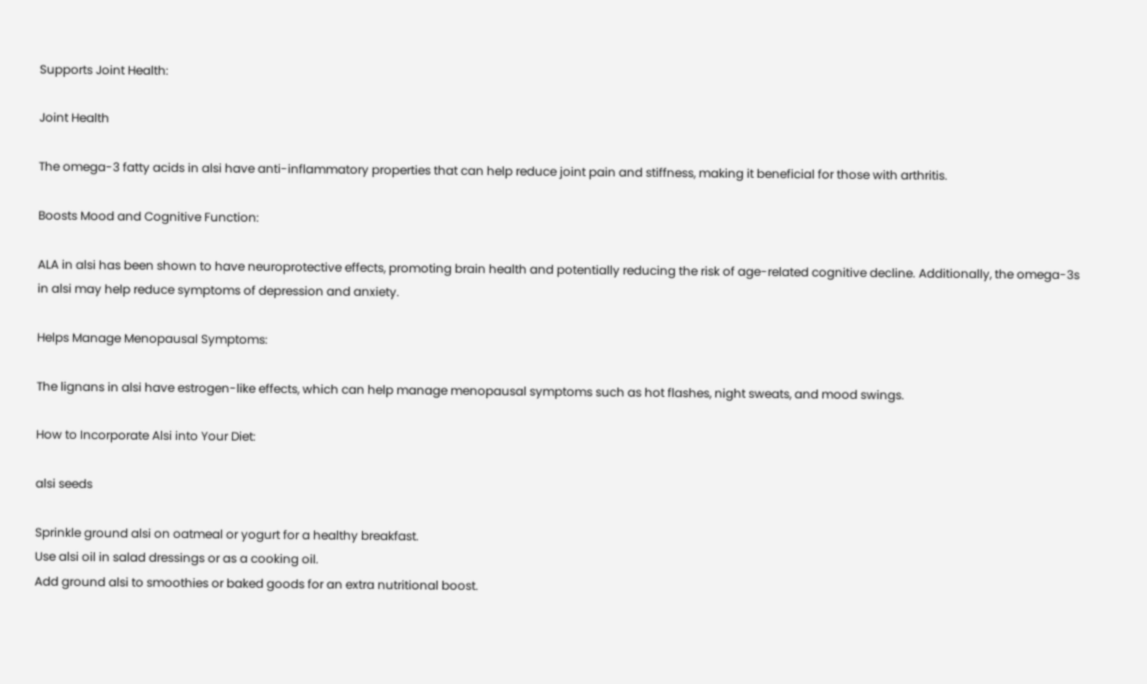Supports Joint Health:

Joint Health

The omega-3 fatty acids in alsi have anti-inflammatory properties that can help reduce joint pain and stiffness, making it beneficial for those with arthritis.

Boosts Mood and Cognitive Function:

ALA in alsi has been shown to have neuroprotective effects, promoting brain health and potentially reducing the risk of age-related cognitive decline. Additionally, the omega-3s in alsi may help reduce symptoms of depression and anxiety.

Helps Manage Menopausal Symptoms:

The lignans in alsi have estrogen-like effects, which can help manage menopausal symptoms such as hot flashes, night sweats, and mood swings.

How to Incorporate Alsi into Your Diet:

alsi seeds

Sprinkle ground alsi on oatmeal or yogurt for a healthy breakfast.
Use alsi oil in salad dressings or as a cooking oil.
Add ground alsi to smoothies or baked goods for an extra nutritional boost.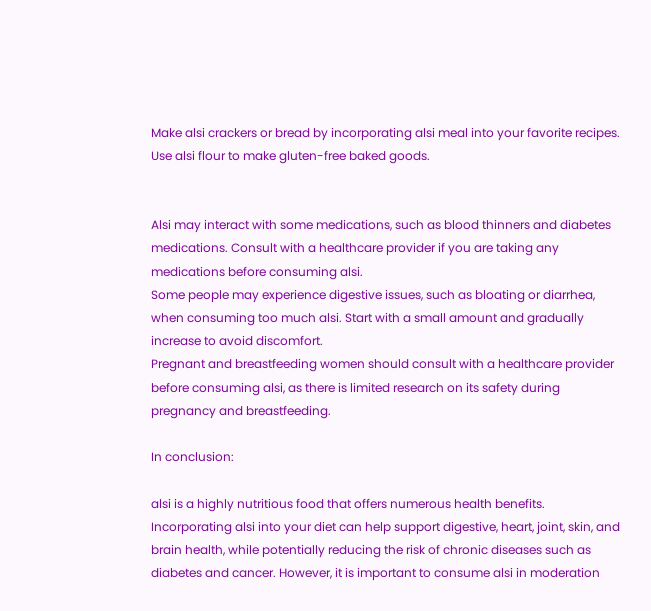Make alsi crackers or bread by incorporating alsi meal into your favorite recipes.
Use alsi flour to make gluten-free baked goods.


Alsi may interact with some medications, such as blood thinners and diabetes medications. Consult with a healthcare provider if you are taking any medications before consuming alsi.
Some people may experience digestive issues, such as bloating or diarrhea, when consuming too much alsi. Start with a small amount and gradually increase to avoid discomfort.
Pregnant and breastfeeding women should consult with a healthcare provider before consuming alsi, as there is limited research on its safety during pregnancy and breastfeeding.

In conclusion:

alsi is a highly nutritious food that offers numerous health benefits. Incorporating alsi into your diet can help support digestive, heart, joint, skin, and brain health, while potentially reducing the risk of chronic diseases such as diabetes and cancer. However, it is important to consume alsi in moderation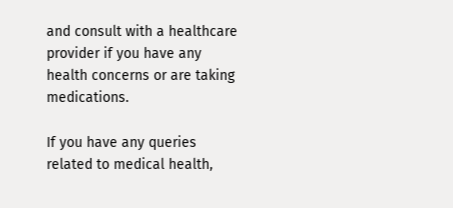and consult with a healthcare provider if you have any health concerns or are taking medications.

If you have any queries related to medical health,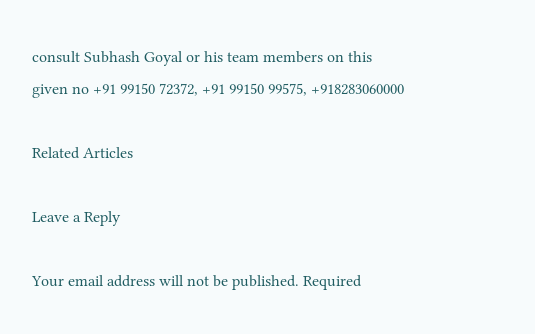consult Subhash Goyal or his team members on this given no +91 99150 72372, +91 99150 99575, +918283060000

Related Articles

Leave a Reply

Your email address will not be published. Required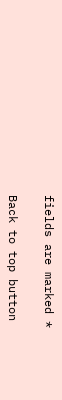fields are marked *

Back to top button